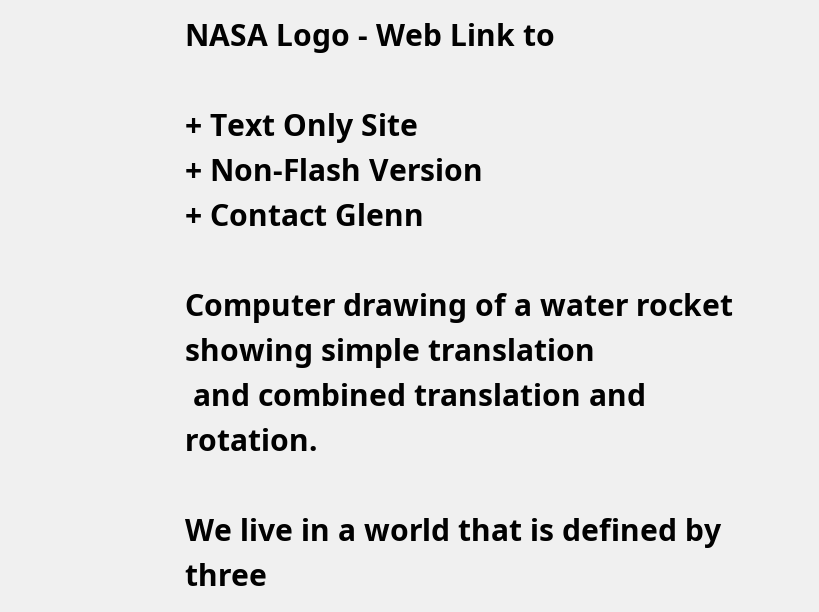NASA Logo - Web Link to

+ Text Only Site
+ Non-Flash Version
+ Contact Glenn

Computer drawing of a water rocket showing simple translation
 and combined translation and rotation.

We live in a world that is defined by three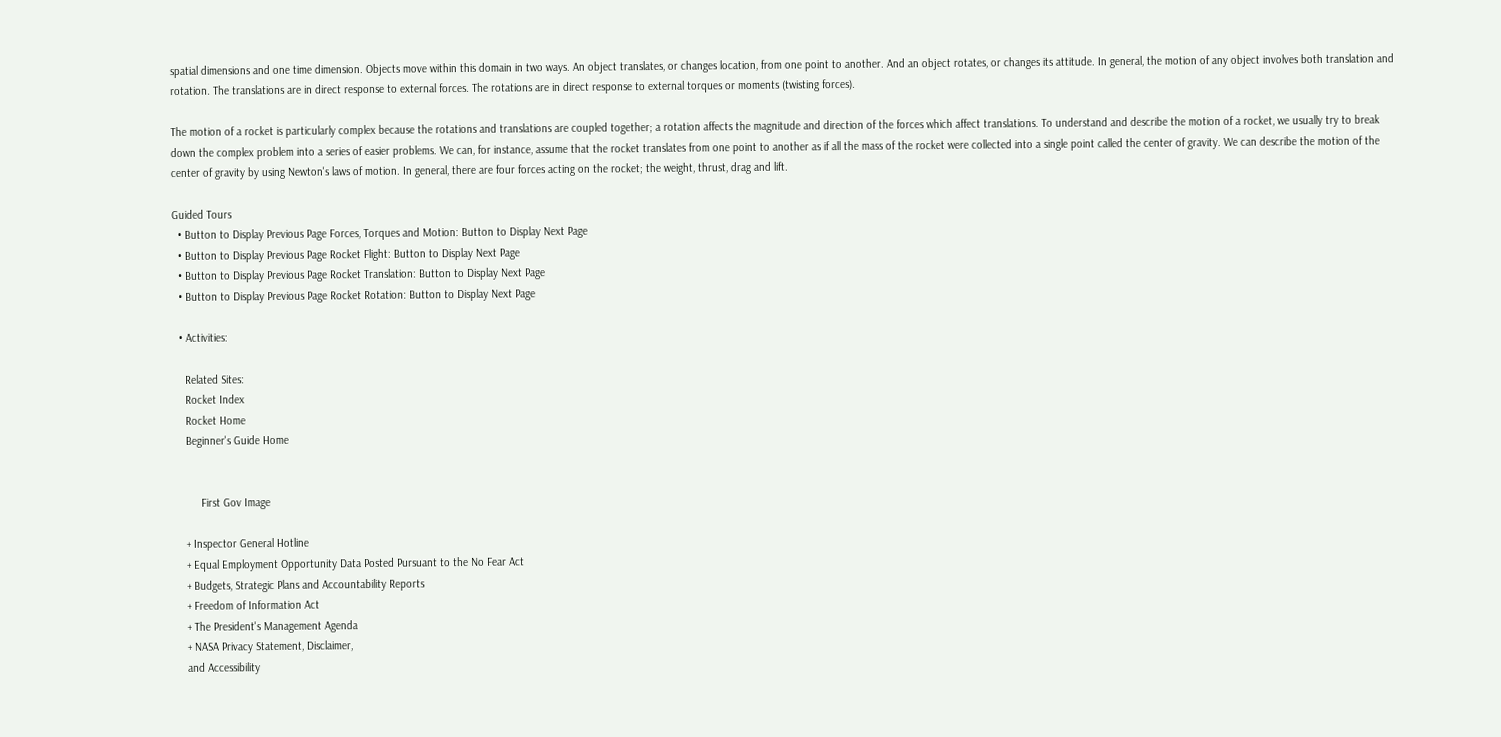spatial dimensions and one time dimension. Objects move within this domain in two ways. An object translates, or changes location, from one point to another. And an object rotates, or changes its attitude. In general, the motion of any object involves both translation and rotation. The translations are in direct response to external forces. The rotations are in direct response to external torques or moments (twisting forces).

The motion of a rocket is particularly complex because the rotations and translations are coupled together; a rotation affects the magnitude and direction of the forces which affect translations. To understand and describe the motion of a rocket, we usually try to break down the complex problem into a series of easier problems. We can, for instance, assume that the rocket translates from one point to another as if all the mass of the rocket were collected into a single point called the center of gravity. We can describe the motion of the center of gravity by using Newton's laws of motion. In general, there are four forces acting on the rocket; the weight, thrust, drag and lift.

Guided Tours
  • Button to Display Previous Page Forces, Torques and Motion: Button to Display Next Page
  • Button to Display Previous Page Rocket Flight: Button to Display Next Page
  • Button to Display Previous Page Rocket Translation: Button to Display Next Page
  • Button to Display Previous Page Rocket Rotation: Button to Display Next Page

  • Activities:

    Related Sites:
    Rocket Index
    Rocket Home
    Beginner's Guide Home


         First Gov Image

    + Inspector General Hotline
    + Equal Employment Opportunity Data Posted Pursuant to the No Fear Act
    + Budgets, Strategic Plans and Accountability Reports
    + Freedom of Information Act
    + The President's Management Agenda
    + NASA Privacy Statement, Disclaimer,
    and Accessibility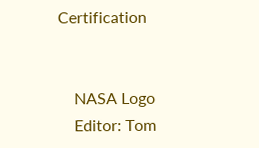Certification


    NASA Logo
    Editor: Tom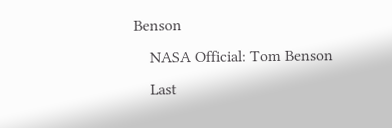Benson
    NASA Official: Tom Benson
    Last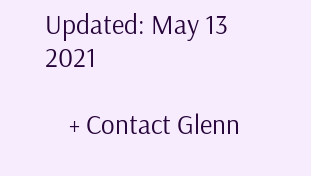Updated: May 13 2021

    + Contact Glenn